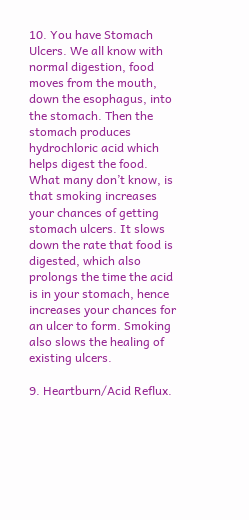10. You have Stomach Ulcers. We all know with normal digestion, food moves from the mouth, down the esophagus, into the stomach. Then the stomach produces hydrochloric acid which helps digest the food. What many don’t know, is that smoking increases your chances of getting stomach ulcers. It slows down the rate that food is digested, which also prolongs the time the acid is in your stomach, hence increases your chances for an ulcer to form. Smoking also slows the healing of existing ulcers.

9. Heartburn/Acid Reflux.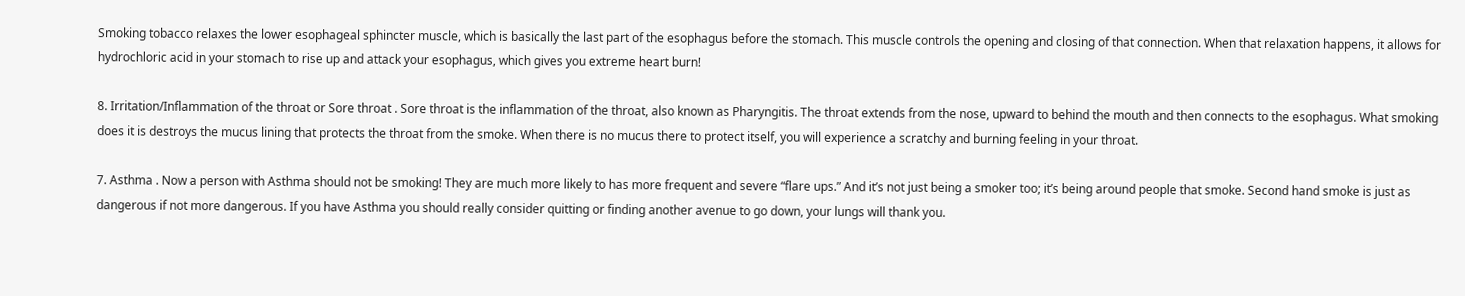Smoking tobacco relaxes the lower esophageal sphincter muscle, which is basically the last part of the esophagus before the stomach. This muscle controls the opening and closing of that connection. When that relaxation happens, it allows for hydrochloric acid in your stomach to rise up and attack your esophagus, which gives you extreme heart burn!

8. Irritation/Inflammation of the throat or Sore throat . Sore throat is the inflammation of the throat, also known as Pharyngitis. The throat extends from the nose, upward to behind the mouth and then connects to the esophagus. What smoking does it is destroys the mucus lining that protects the throat from the smoke. When there is no mucus there to protect itself, you will experience a scratchy and burning feeling in your throat.

7. Asthma . Now a person with Asthma should not be smoking! They are much more likely to has more frequent and severe “flare ups.” And it’s not just being a smoker too; it’s being around people that smoke. Second hand smoke is just as dangerous if not more dangerous. If you have Asthma you should really consider quitting or finding another avenue to go down, your lungs will thank you.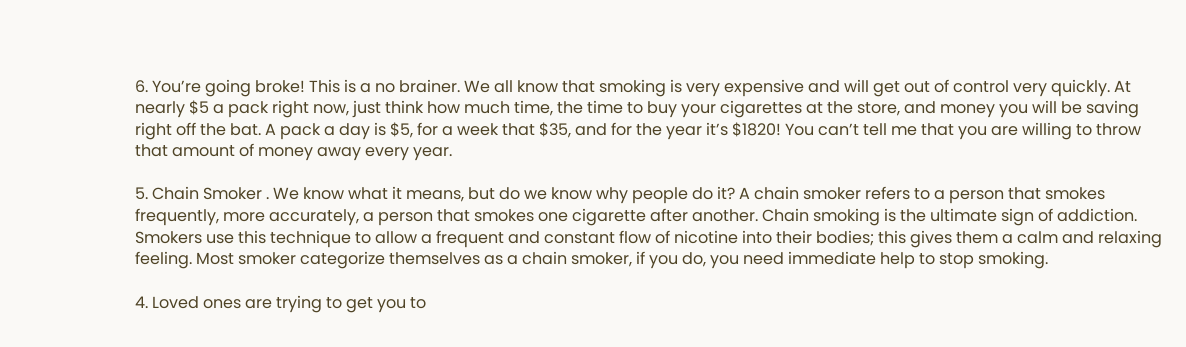6. You’re going broke! This is a no brainer. We all know that smoking is very expensive and will get out of control very quickly. At nearly $5 a pack right now, just think how much time, the time to buy your cigarettes at the store, and money you will be saving right off the bat. A pack a day is $5, for a week that $35, and for the year it’s $1820! You can’t tell me that you are willing to throw that amount of money away every year.

5. Chain Smoker . We know what it means, but do we know why people do it? A chain smoker refers to a person that smokes frequently, more accurately, a person that smokes one cigarette after another. Chain smoking is the ultimate sign of addiction. Smokers use this technique to allow a frequent and constant flow of nicotine into their bodies; this gives them a calm and relaxing feeling. Most smoker categorize themselves as a chain smoker, if you do, you need immediate help to stop smoking.

4. Loved ones are trying to get you to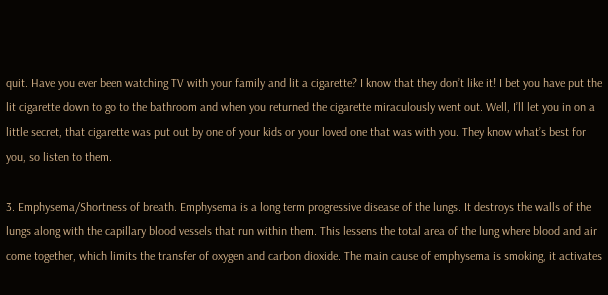quit. Have you ever been watching TV with your family and lit a cigarette? I know that they don’t like it! I bet you have put the lit cigarette down to go to the bathroom and when you returned the cigarette miraculously went out. Well, I’ll let you in on a little secret, that cigarette was put out by one of your kids or your loved one that was with you. They know what’s best for you, so listen to them.

3. Emphysema/Shortness of breath. Emphysema is a long term progressive disease of the lungs. It destroys the walls of the lungs along with the capillary blood vessels that run within them. This lessens the total area of the lung where blood and air come together, which limits the transfer of oxygen and carbon dioxide. The main cause of emphysema is smoking, it activates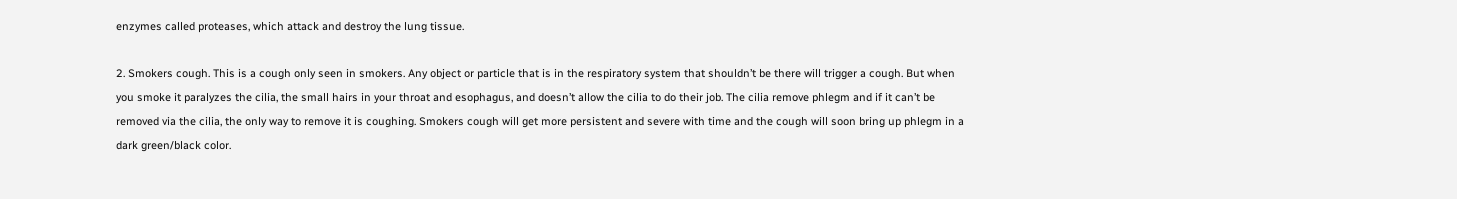enzymes called proteases, which attack and destroy the lung tissue.

2. Smokers cough. This is a cough only seen in smokers. Any object or particle that is in the respiratory system that shouldn’t be there will trigger a cough. But when you smoke it paralyzes the cilia, the small hairs in your throat and esophagus, and doesn’t allow the cilia to do their job. The cilia remove phlegm and if it can’t be removed via the cilia, the only way to remove it is coughing. Smokers cough will get more persistent and severe with time and the cough will soon bring up phlegm in a dark green/black color.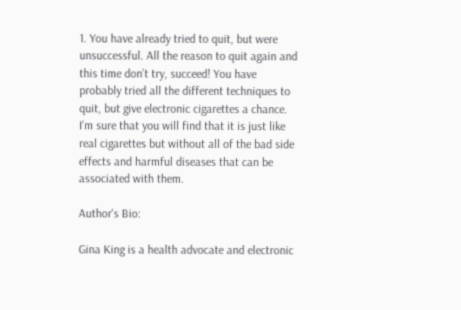1. You have already tried to quit, but were unsuccessful. All the reason to quit again and this time don’t try, succeed! You have probably tried all the different techniques to quit, but give electronic cigarettes a chance. I’m sure that you will find that it is just like real cigarettes but without all of the bad side effects and harmful diseases that can be associated with them.

Author's Bio:

Gina King is a health advocate and electronic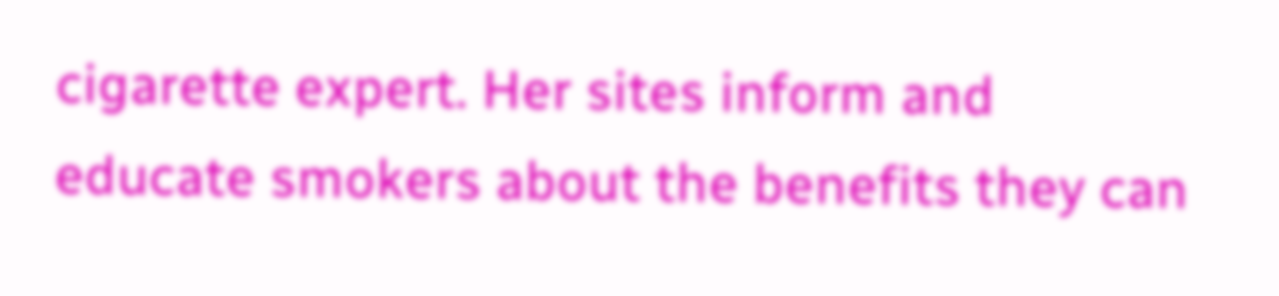cigarette expert. Her sites inform and educate smokers about the benefits they can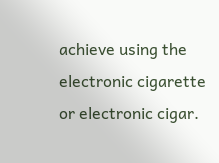achieve using the electronic cigarette or electronic cigar.